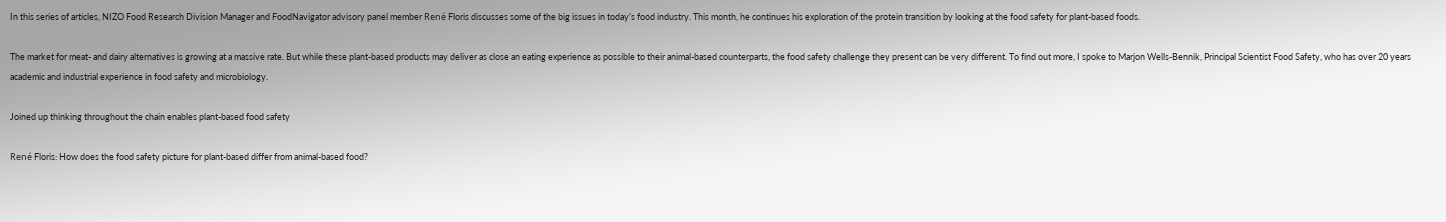In this series of articles, NIZO Food Research Division Manager and FoodNavigator advisory panel member René Floris discusses some of the big issues in today’s food industry. This month, he continues his exploration of the protein transition by looking at the food safety for plant-based foods.

The market for meat- and dairy alternatives is growing at a massive rate. But while these plant-based products may deliver as close an eating experience as possible to their animal-based counterparts, the food safety challenge they present can be very different. To find out more, I spoke to Marjon Wells-Bennik, Principal Scientist Food Safety, who has over 20 years academic and industrial experience in food safety and microbiology.

Joined up thinking throughout the chain enables plant-based food safety

René Floris: How does the food safety picture for plant-based differ from animal-based food?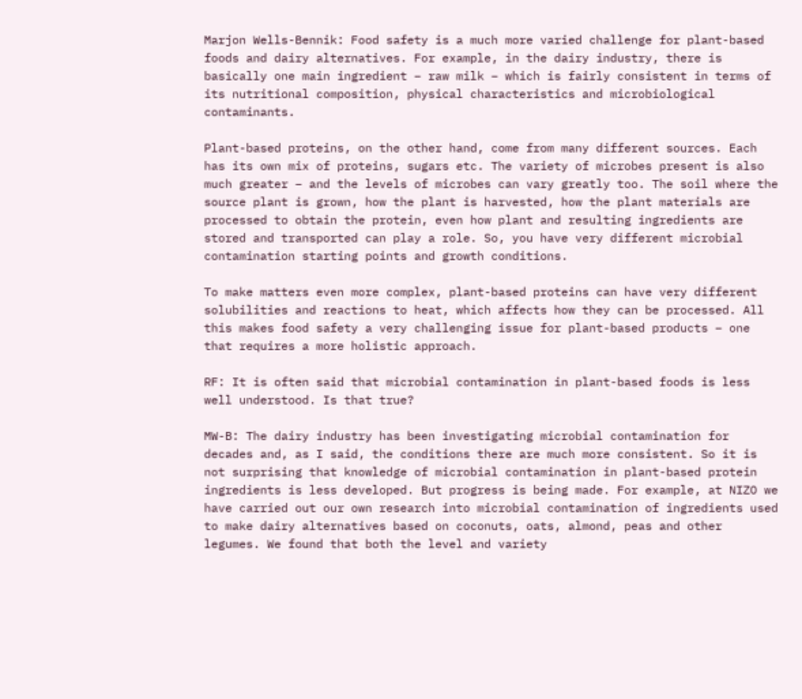Marjon Wells-Bennik: Food safety is a much more varied challenge for plant-based foods and dairy alternatives. For example, in the dairy industry, there is basically one main ingredient – raw milk – which is fairly consistent in terms of its nutritional composition, physical characteristics and microbiological contaminants.

Plant-based proteins, on the other hand, come from many different sources. Each has its own mix of proteins, sugars etc. The variety of microbes present is also much greater – and the levels of microbes can vary greatly too. The soil where the source plant is grown, how the plant is harvested, how the plant materials are processed to obtain the protein, even how plant and resulting ingredients are stored and transported can play a role. So, you have very different microbial contamination starting points and growth conditions.

To make matters even more complex, plant-based proteins can have very different solubilities and reactions to heat, which affects how they can be processed. All this makes food safety a very challenging issue for plant-based products – one that requires a more holistic approach.

RF: It is often said that microbial contamination in plant-based foods is less well understood. Is that true?

MW-B: The dairy industry has been investigating microbial contamination for decades and, as I said, the conditions there are much more consistent. So it is not surprising that knowledge of microbial contamination in plant-based protein ingredients is less developed. But progress is being made. For example, at NIZO we have carried out our own research into microbial contamination of ingredients used to make dairy alternatives based on coconuts, oats, almond, peas and other legumes. We found that both the level and variety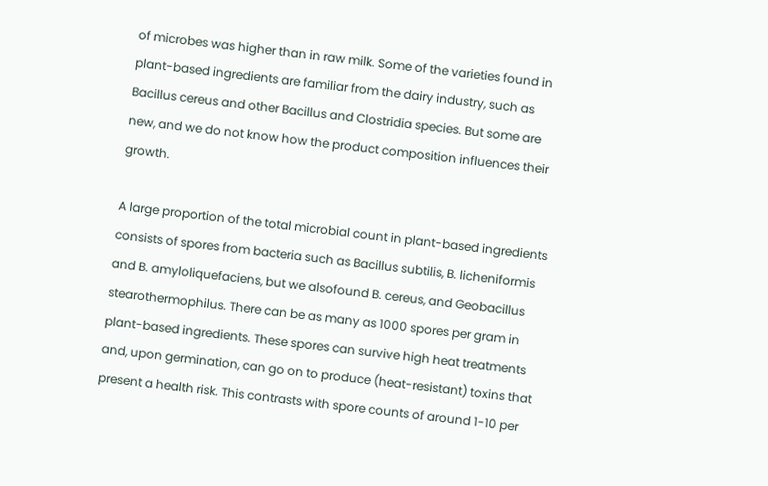of microbes was higher than in raw milk. Some of the varieties found in plant-based ingredients are familiar from the dairy industry, such as Bacillus cereus and other Bacillus and Clostridia species. But some are new, and we do not know how the product composition influences their growth.

A large proportion of the total microbial count in plant-based ingredients consists of spores from bacteria such as Bacillus subtilis, B. licheniformis and B. amyloliquefaciens, but we alsofound B. cereus, and Geobacillus stearothermophilus. There can be as many as 1000 spores per gram in plant-based ingredients. These spores can survive high heat treatments and, upon germination, can go on to produce (heat-resistant) toxins that present a health risk. This contrasts with spore counts of around 1-10 per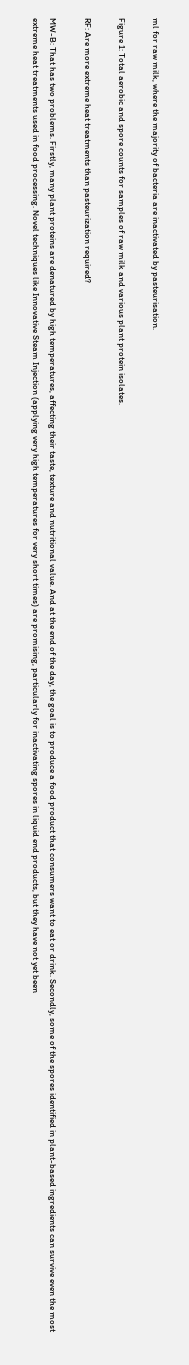ml for raw milk, where the majority of bacteria are inactivated by pasteurisation.

Figure 1: Total aerobic and spore counts for samples of raw milk and various plant protein isolates.

RF: Are more extreme heat treatments than pasteurization required?

MW-B: That has two problems. Firstly, many plant proteins are denatured by high temperatures, affecting their taste, texture and nutritional value. And at the end of the day, the goal is to produce a food product that consumers want to eat or drink. Secondly, some of the spores identified in plant-based ingredients can survive even the most extreme heat treatments used in food processing. Novel techniques like Innovative Steam Injection (applying very high temperatures for very short times) are promising, particularly for inactivating spores in liquid end products, but they have not yet been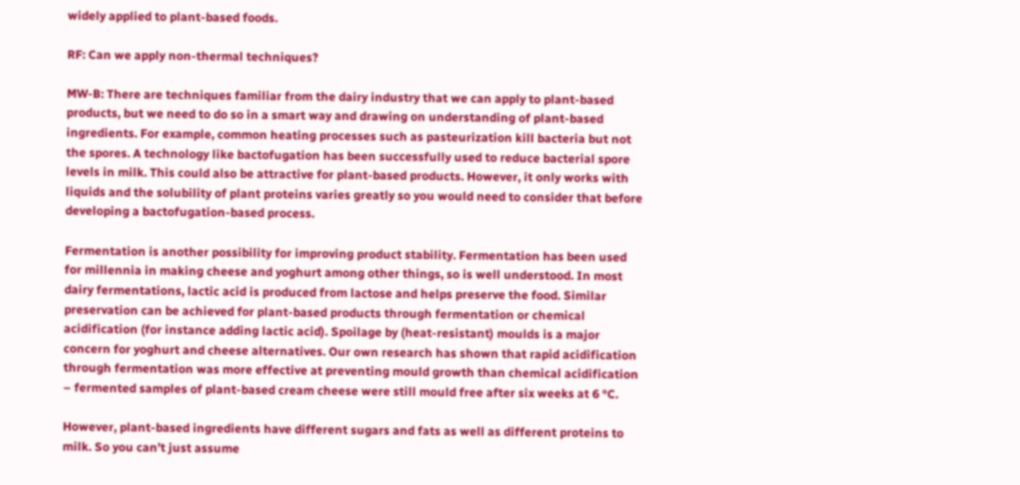widely applied to plant-based foods.

RF: Can we apply non-thermal techniques?

MW-B: There are techniques familiar from the dairy industry that we can apply to plant-based products, but we need to do so in a smart way and drawing on understanding of plant-based ingredients. For example, common heating processes such as pasteurization kill bacteria but not the spores. A technology like bactofugation has been successfully used to reduce bacterial spore levels in milk. This could also be attractive for plant-based products. However, it only works with liquids and the solubility of plant proteins varies greatly so you would need to consider that before developing a bactofugation-based process.

Fermentation is another possibility for improving product stability. Fermentation has been used for millennia in making cheese and yoghurt among other things, so is well understood. In most dairy fermentations, lactic acid is produced from lactose and helps preserve the food. Similar preservation can be achieved for plant-based products through fermentation or chemical acidification (for instance adding lactic acid). Spoilage by (heat-resistant) moulds is a major concern for yoghurt and cheese alternatives. Our own research has shown that rapid acidification through fermentation was more effective at preventing mould growth than chemical acidification – fermented samples of plant-based cream cheese were still mould free after six weeks at 6 °C.

However, plant-based ingredients have different sugars and fats as well as different proteins to milk. So you can’t just assume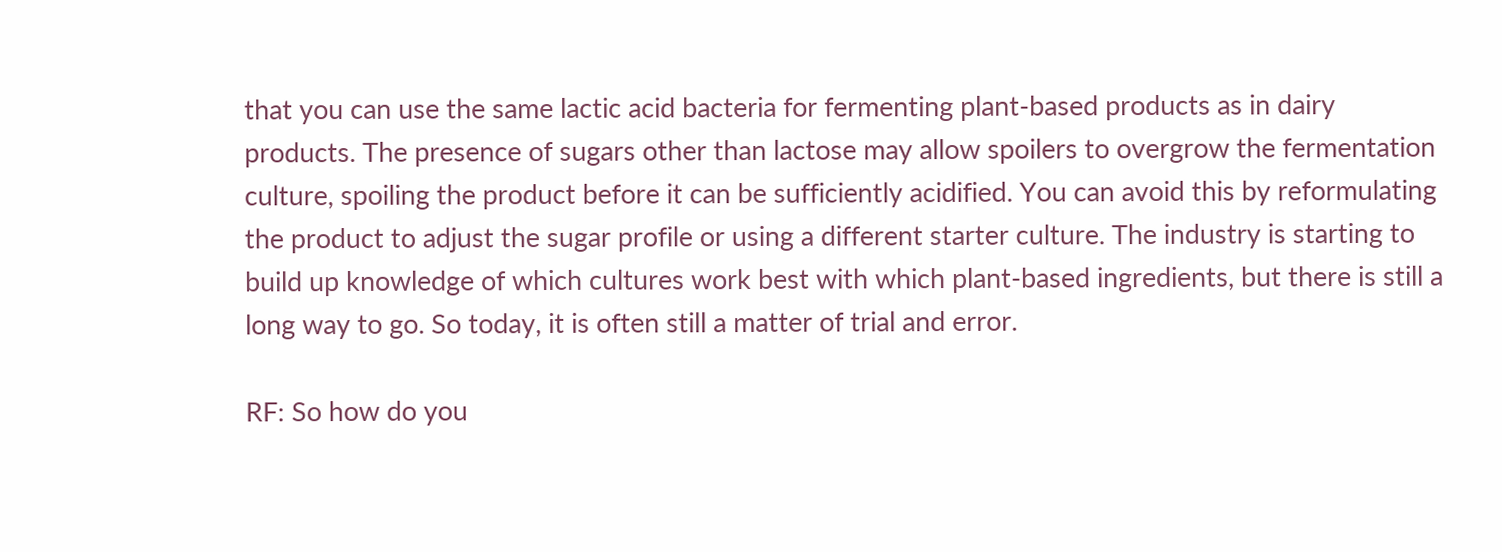that you can use the same lactic acid bacteria for fermenting plant-based products as in dairy products. The presence of sugars other than lactose may allow spoilers to overgrow the fermentation culture, spoiling the product before it can be sufficiently acidified. You can avoid this by reformulating the product to adjust the sugar profile or using a different starter culture. The industry is starting to build up knowledge of which cultures work best with which plant-based ingredients, but there is still a long way to go. So today, it is often still a matter of trial and error.

RF: So how do you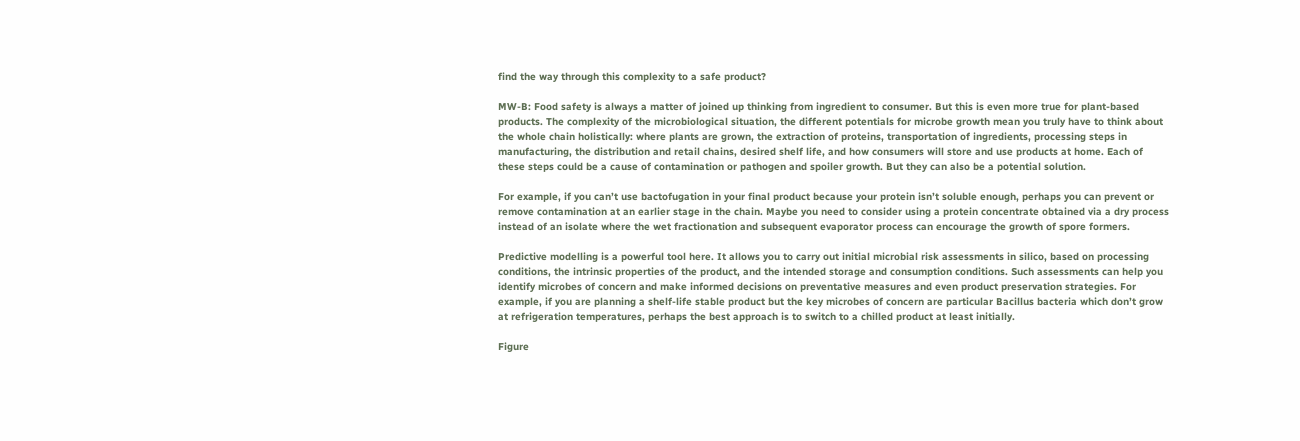find the way through this complexity to a safe product?

MW-B: Food safety is always a matter of joined up thinking from ingredient to consumer. But this is even more true for plant-based products. The complexity of the microbiological situation, the different potentials for microbe growth mean you truly have to think about the whole chain holistically: where plants are grown, the extraction of proteins, transportation of ingredients, processing steps in manufacturing, the distribution and retail chains, desired shelf life, and how consumers will store and use products at home. Each of these steps could be a cause of contamination or pathogen and spoiler growth. But they can also be a potential solution.

For example, if you can’t use bactofugation in your final product because your protein isn’t soluble enough, perhaps you can prevent or remove contamination at an earlier stage in the chain. Maybe you need to consider using a protein concentrate obtained via a dry process instead of an isolate where the wet fractionation and subsequent evaporator process can encourage the growth of spore formers.

Predictive modelling is a powerful tool here. It allows you to carry out initial microbial risk assessments in silico, based on processing conditions, the intrinsic properties of the product, and the intended storage and consumption conditions. Such assessments can help you identify microbes of concern and make informed decisions on preventative measures and even product preservation strategies. For example, if you are planning a shelf-life stable product but the key microbes of concern are particular Bacillus bacteria which don’t grow at refrigeration temperatures, perhaps the best approach is to switch to a chilled product at least initially.

Figure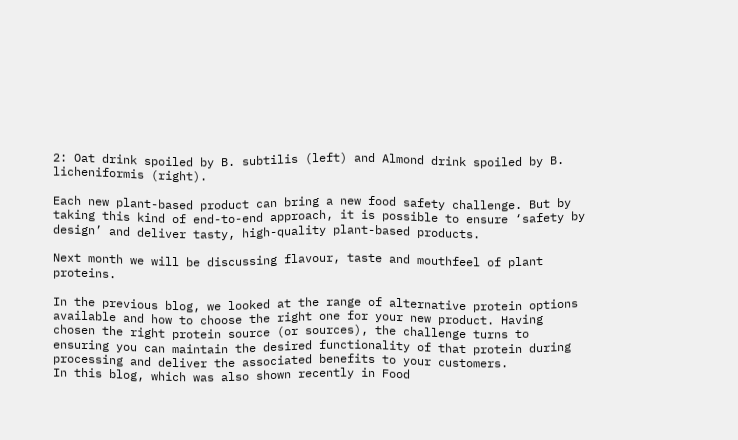2: Oat drink spoiled by B. subtilis (left) and Almond drink spoiled by B. licheniformis (right).

Each new plant-based product can bring a new food safety challenge. But by taking this kind of end-to-end approach, it is possible to ensure ‘safety by design’ and deliver tasty, high-quality plant-based products.

Next month we will be discussing flavour, taste and mouthfeel of plant proteins.

In the previous blog, we looked at the range of alternative protein options available and how to choose the right one for your new product. Having chosen the right protein source (or sources), the challenge turns to ensuring you can maintain the desired functionality of that protein during processing and deliver the associated benefits to your customers.
In this blog, which was also shown recently in Food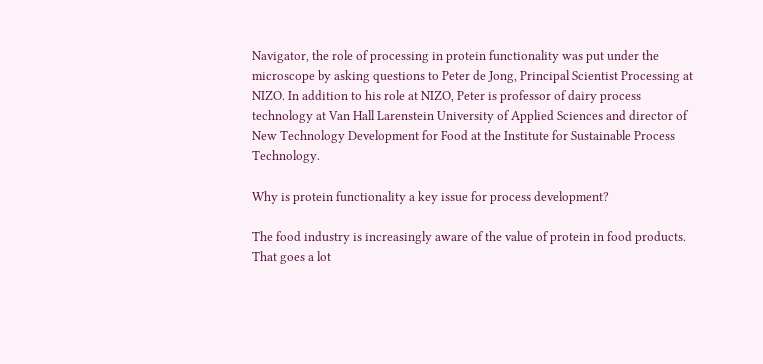Navigator, the role of processing in protein functionality was put under the microscope by asking questions to Peter de Jong, Principal Scientist Processing at NIZO. In addition to his role at NIZO, Peter is professor of dairy process technology at Van Hall Larenstein University of Applied Sciences and director of New Technology Development for Food at the Institute for Sustainable Process Technology.

Why is protein functionality a key issue for process development?

The food industry is increasingly aware of the value of protein in food products. That goes a lot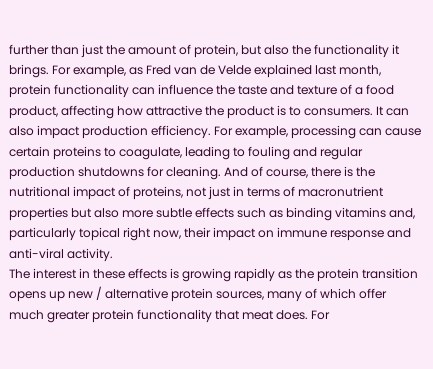further than just the amount of protein, but also the functionality it brings. For example, as Fred van de Velde explained last month, protein functionality can influence the taste and texture of a food product, affecting how attractive the product is to consumers. It can also impact production efficiency. For example, processing can cause certain proteins to coagulate, leading to fouling and regular production shutdowns for cleaning. And of course, there is the nutritional impact of proteins, not just in terms of macronutrient properties but also more subtle effects such as binding vitamins and, particularly topical right now, their impact on immune response and anti-viral activity.
The interest in these effects is growing rapidly as the protein transition opens up new / alternative protein sources, many of which offer much greater protein functionality that meat does. For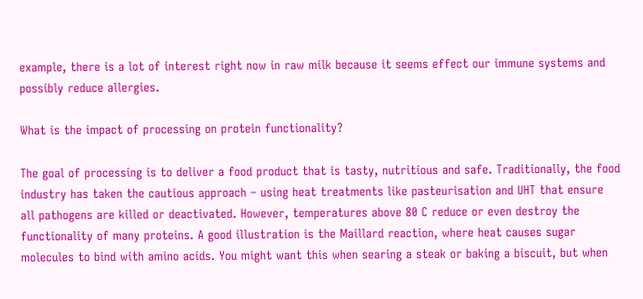example, there is a lot of interest right now in raw milk because it seems effect our immune systems and possibly reduce allergies.

What is the impact of processing on protein functionality?

The goal of processing is to deliver a food product that is tasty, nutritious and safe. Traditionally, the food industry has taken the cautious approach – using heat treatments like pasteurisation and UHT that ensure all pathogens are killed or deactivated. However, temperatures above 80 C reduce or even destroy the functionality of many proteins. A good illustration is the Maillard reaction, where heat causes sugar molecules to bind with amino acids. You might want this when searing a steak or baking a biscuit, but when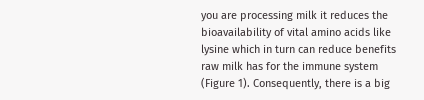you are processing milk it reduces the bioavailability of vital amino acids like lysine which in turn can reduce benefits raw milk has for the immune system (Figure 1). Consequently, there is a big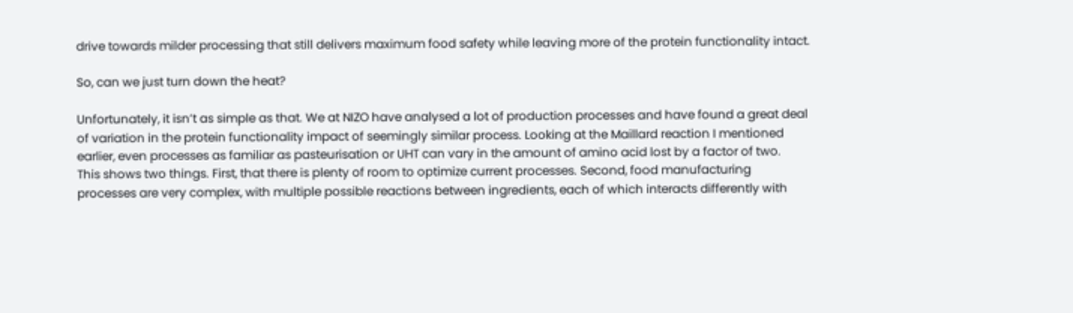drive towards milder processing that still delivers maximum food safety while leaving more of the protein functionality intact.

So, can we just turn down the heat?

Unfortunately, it isn’t as simple as that. We at NIZO have analysed a lot of production processes and have found a great deal of variation in the protein functionality impact of seemingly similar process. Looking at the Maillard reaction I mentioned earlier, even processes as familiar as pasteurisation or UHT can vary in the amount of amino acid lost by a factor of two.
This shows two things. First, that there is plenty of room to optimize current processes. Second, food manufacturing processes are very complex, with multiple possible reactions between ingredients, each of which interacts differently with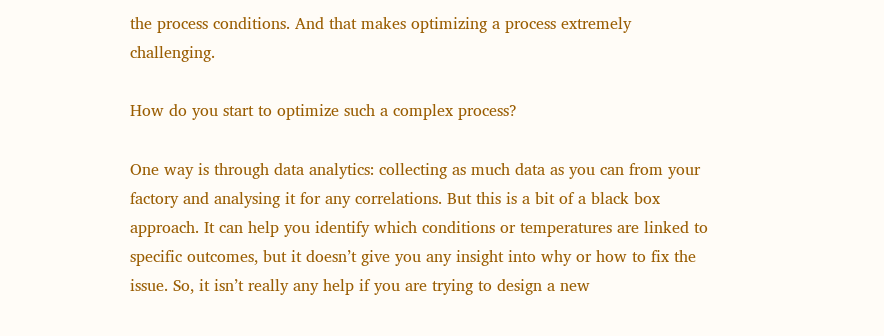the process conditions. And that makes optimizing a process extremely challenging.

How do you start to optimize such a complex process?

One way is through data analytics: collecting as much data as you can from your factory and analysing it for any correlations. But this is a bit of a black box approach. It can help you identify which conditions or temperatures are linked to specific outcomes, but it doesn’t give you any insight into why or how to fix the issue. So, it isn’t really any help if you are trying to design a new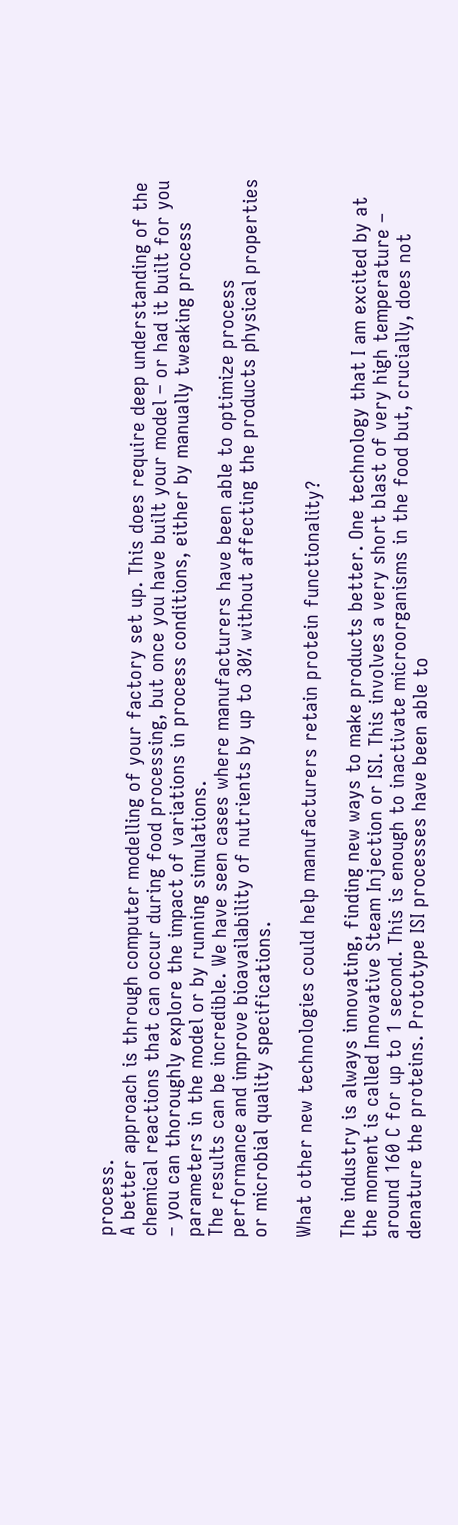process.
A better approach is through computer modelling of your factory set up. This does require deep understanding of the chemical reactions that can occur during food processing, but once you have built your model – or had it built for you – you can thoroughly explore the impact of variations in process conditions, either by manually tweaking process parameters in the model or by running simulations.
The results can be incredible. We have seen cases where manufacturers have been able to optimize process performance and improve bioavailability of nutrients by up to 30% without affecting the products physical properties or microbial quality specifications.

What other new technologies could help manufacturers retain protein functionality?

The industry is always innovating, finding new ways to make products better. One technology that I am excited by at the moment is called Innovative Steam Injection or ISI. This involves a very short blast of very high temperature – around 160 C for up to 1 second. This is enough to inactivate microorganisms in the food but, crucially, does not denature the proteins. Prototype ISI processes have been able to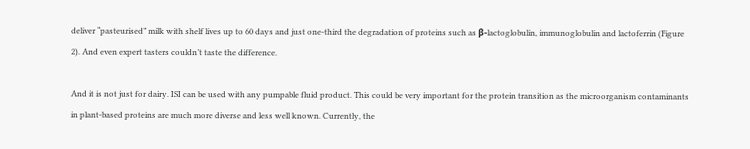deliver “pasteurised” milk with shelf lives up to 60 days and just one-third the degradation of proteins such as β-lactoglobulin, immunoglobulin and lactoferrin (Figure 2). And even expert tasters couldn’t taste the difference.

And it is not just for dairy. ISI can be used with any pumpable fluid product. This could be very important for the protein transition as the microorganism contaminants in plant-based proteins are much more diverse and less well known. Currently, the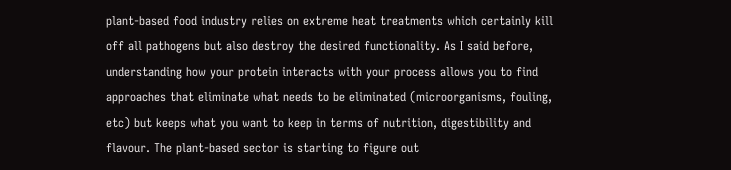plant-based food industry relies on extreme heat treatments which certainly kill off all pathogens but also destroy the desired functionality. As I said before, understanding how your protein interacts with your process allows you to find approaches that eliminate what needs to be eliminated (microorganisms, fouling, etc) but keeps what you want to keep in terms of nutrition, digestibility and flavour. The plant-based sector is starting to figure out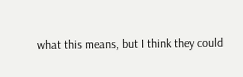what this means, but I think they could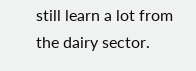still learn a lot from the dairy sector.